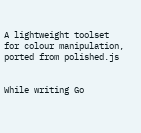A lightweight toolset for colour manipulation, ported from polished.js


While writing Go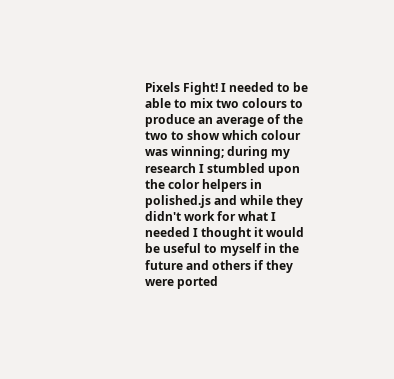Pixels Fight! I needed to be able to mix two colours to produce an average of the two to show which colour was winning; during my research I stumbled upon the color helpers in polished.js and while they didn't work for what I needed I thought it would be useful to myself in the future and others if they were ported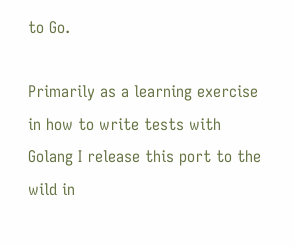to Go.

Primarily as a learning exercise in how to write tests with Golang I release this port to the wild in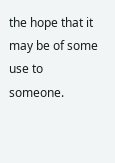the hope that it may be of some use to someone.